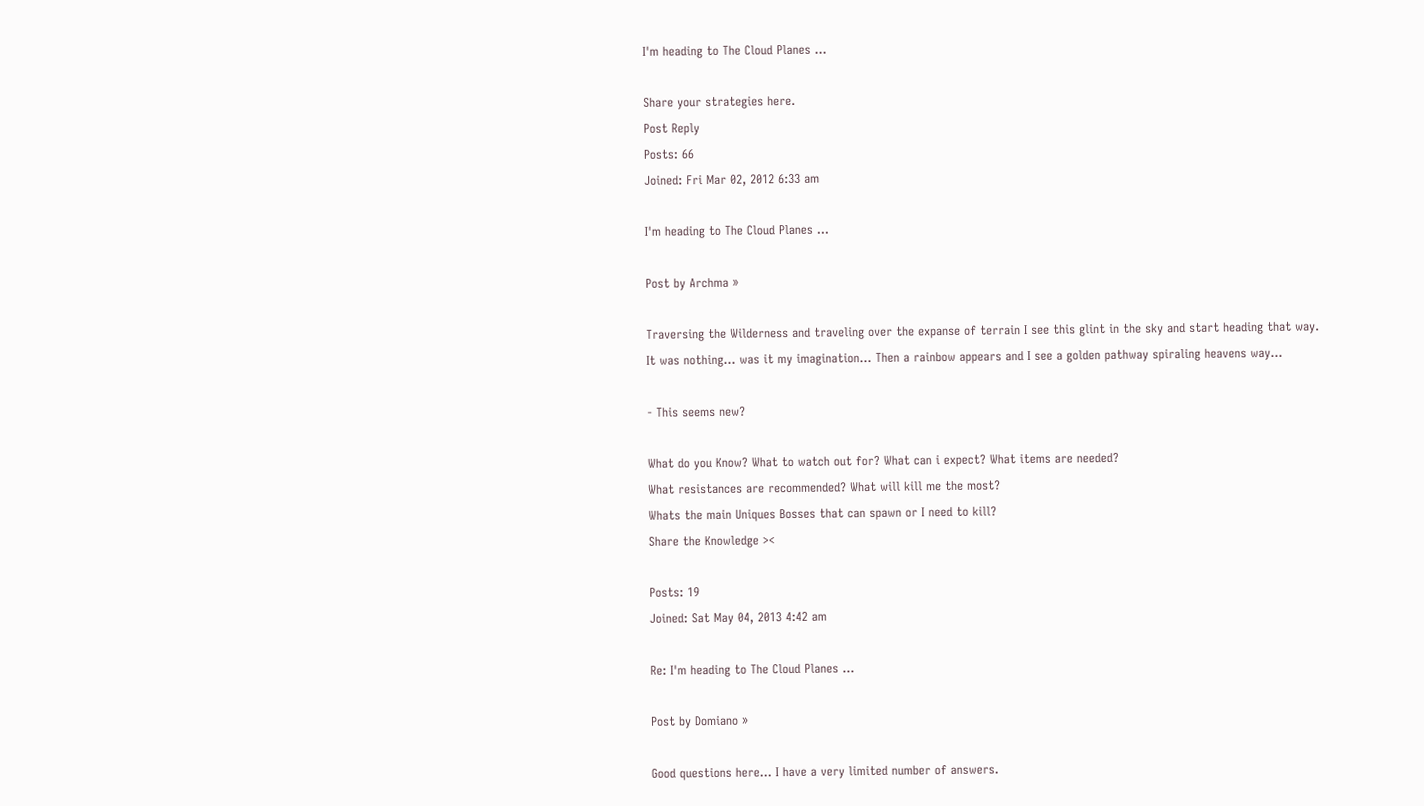I'm heading to The Cloud Planes ...

Share your strategies here.
Post Reply
Posts: 66
Joined: Fri Mar 02, 2012 6:33 am

I'm heading to The Cloud Planes ...

Post by Archma »

Traversing the Wilderness and traveling over the expanse of terrain I see this glint in the sky and start heading that way.
It was nothing... was it my imagination... Then a rainbow appears and I see a golden pathway spiraling heavens way...

- This seems new?

What do you Know? What to watch out for? What can i expect? What items are needed?
What resistances are recommended? What will kill me the most?
Whats the main Uniques Bosses that can spawn or I need to kill?
Share the Knowledge ><

Posts: 19
Joined: Sat May 04, 2013 4:42 am

Re: I'm heading to The Cloud Planes ...

Post by Domiano »

Good questions here... I have a very limited number of answers.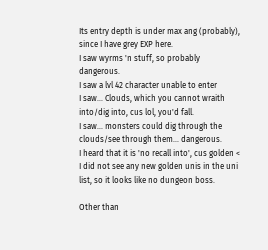Its entry depth is under max ang (probably), since I have grey EXP here.
I saw wyrms 'n stuff, so probably dangerous.
I saw a lvl 42 character unable to enter
I saw... Clouds, which you cannot wraith into/dig into, cus lol, you'd fall.
I saw... monsters could dig through the clouds/see through them... dangerous.
I heard that it is 'no recall into', cus golden <
I did not see any new golden unis in the uni list, so it looks like no dungeon boss.

Other than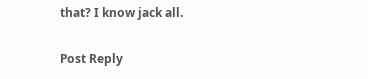that? I know jack all.

Post Reply